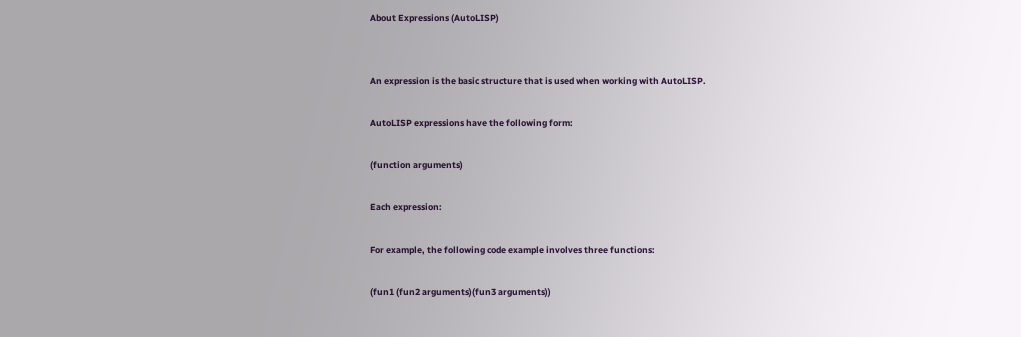About Expressions (AutoLISP)


An expression is the basic structure that is used when working with AutoLISP.

AutoLISP expressions have the following form:

(function arguments)

Each expression:

For example, the following code example involves three functions:

(fun1 (fun2 arguments)(fun3 arguments))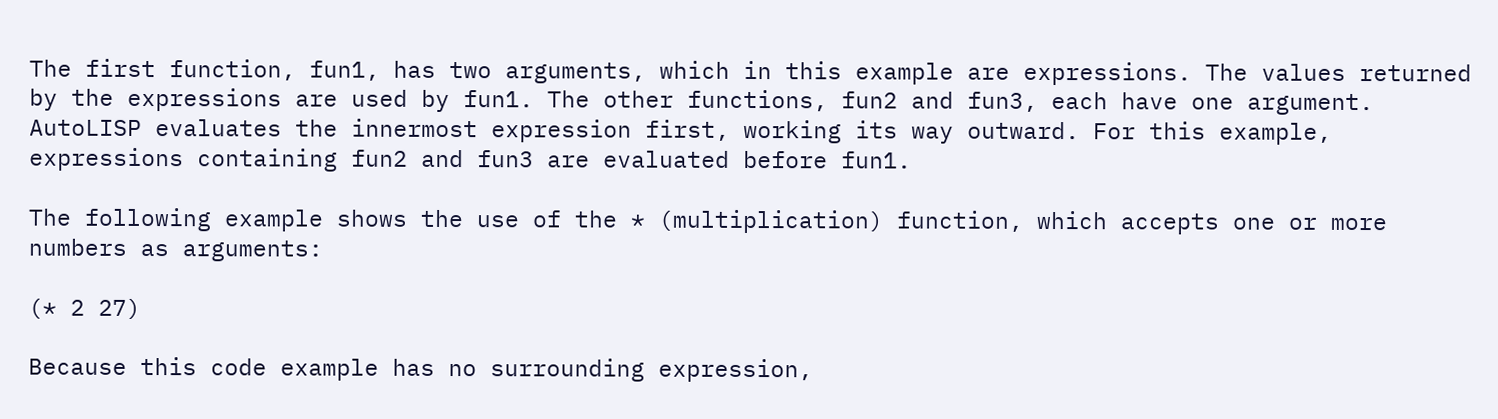The first function, fun1, has two arguments, which in this example are expressions. The values returned by the expressions are used by fun1. The other functions, fun2 and fun3, each have one argument. AutoLISP evaluates the innermost expression first, working its way outward. For this example, expressions containing fun2 and fun3 are evaluated before fun1.

The following example shows the use of the * (multiplication) function, which accepts one or more numbers as arguments:

(* 2 27)

Because this code example has no surrounding expression,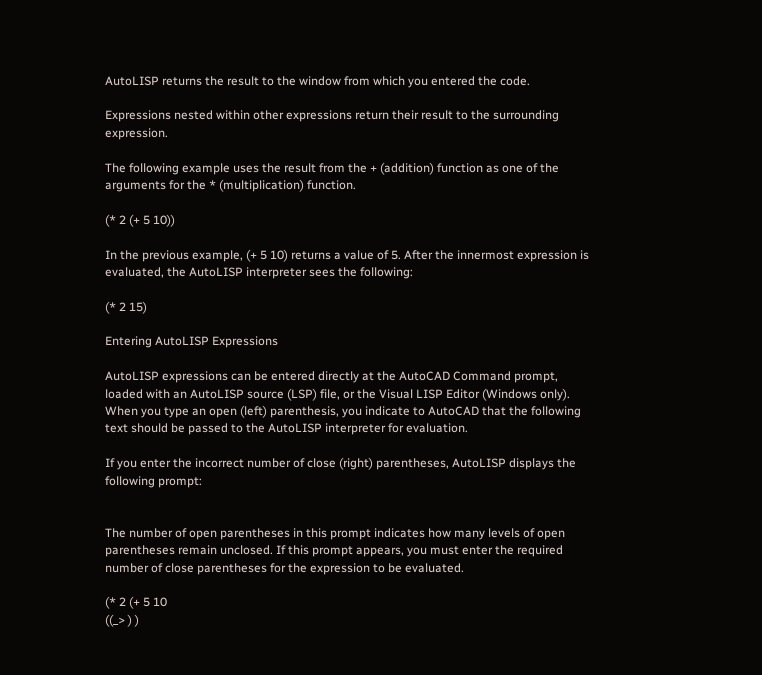AutoLISP returns the result to the window from which you entered the code.

Expressions nested within other expressions return their result to the surrounding expression.

The following example uses the result from the + (addition) function as one of the arguments for the * (multiplication) function.

(* 2 (+ 5 10))

In the previous example, (+ 5 10) returns a value of 5. After the innermost expression is evaluated, the AutoLISP interpreter sees the following:

(* 2 15)

Entering AutoLISP Expressions

AutoLISP expressions can be entered directly at the AutoCAD Command prompt, loaded with an AutoLISP source (LSP) file, or the Visual LISP Editor (Windows only). When you type an open (left) parenthesis, you indicate to AutoCAD that the following text should be passed to the AutoLISP interpreter for evaluation.

If you enter the incorrect number of close (right) parentheses, AutoLISP displays the following prompt:


The number of open parentheses in this prompt indicates how many levels of open parentheses remain unclosed. If this prompt appears, you must enter the required number of close parentheses for the expression to be evaluated.

(* 2 (+ 5 10
((_> ) )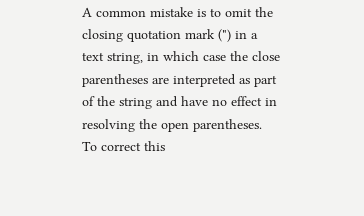A common mistake is to omit the closing quotation mark (") in a text string, in which case the close parentheses are interpreted as part of the string and have no effect in resolving the open parentheses. To correct this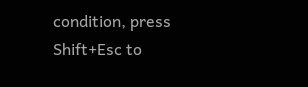condition, press Shift+Esc to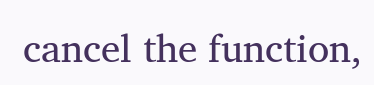cancel the function,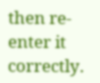then re-enter it correctly.